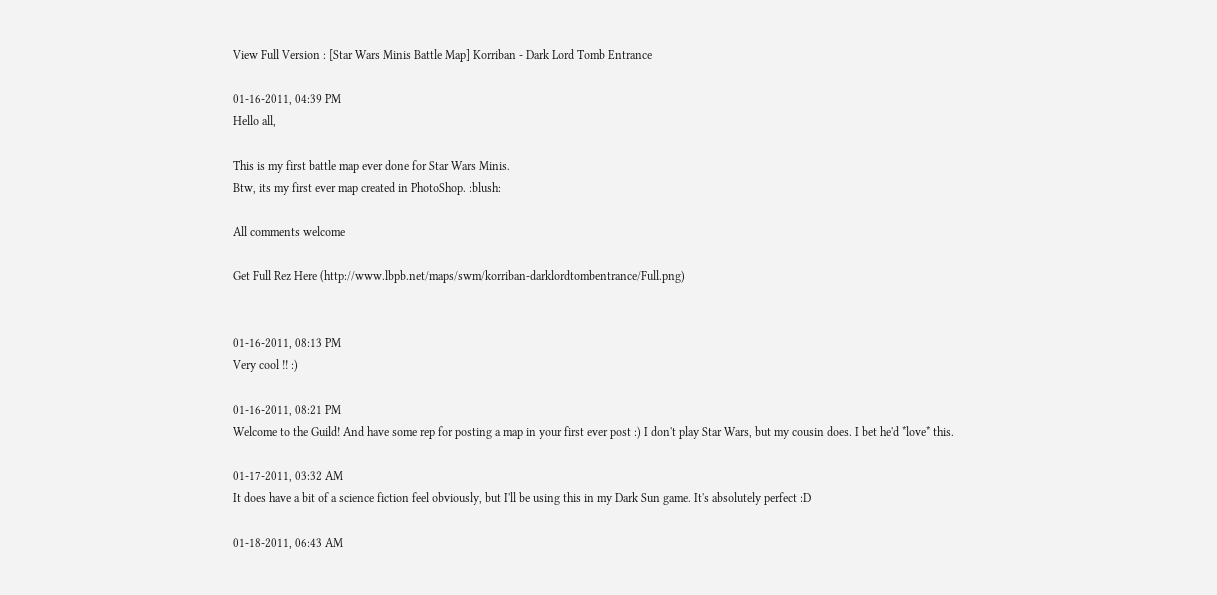View Full Version : [Star Wars Minis Battle Map] Korriban - Dark Lord Tomb Entrance

01-16-2011, 04:39 PM
Hello all,

This is my first battle map ever done for Star Wars Minis.
Btw, its my first ever map created in PhotoShop. :blush:

All comments welcome

Get Full Rez Here (http://www.lbpb.net/maps/swm/korriban-darklordtombentrance/Full.png)


01-16-2011, 08:13 PM
Very cool !! :)

01-16-2011, 08:21 PM
Welcome to the Guild! And have some rep for posting a map in your first ever post :) I don't play Star Wars, but my cousin does. I bet he'd *love* this.

01-17-2011, 03:32 AM
It does have a bit of a science fiction feel obviously, but I'll be using this in my Dark Sun game. It's absolutely perfect :D

01-18-2011, 06:43 AM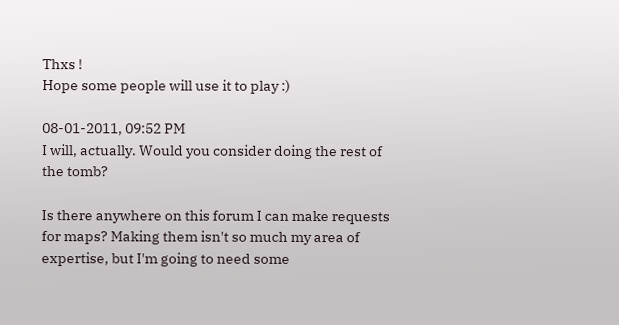Thxs !
Hope some people will use it to play :)

08-01-2011, 09:52 PM
I will, actually. Would you consider doing the rest of the tomb?

Is there anywhere on this forum I can make requests for maps? Making them isn't so much my area of expertise, but I'm going to need some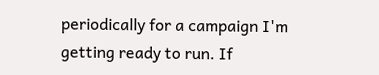periodically for a campaign I'm getting ready to run. If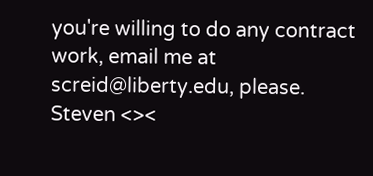you're willing to do any contract work, email me at screid@liberty.edu, please.
Steven <><